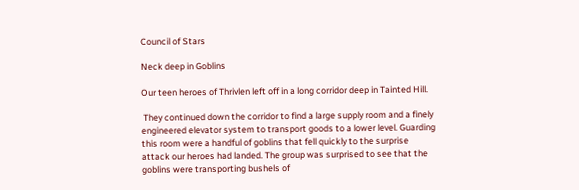Council of Stars

Neck deep in Goblins

Our teen heroes of Thrivlen left off in a long corridor deep in Tainted Hill.

 They continued down the corridor to find a large supply room and a finely engineered elevator system to transport goods to a lower level. Guarding this room were a handful of goblins that fell quickly to the surprise attack our heroes had landed. The group was surprised to see that the goblins were transporting bushels of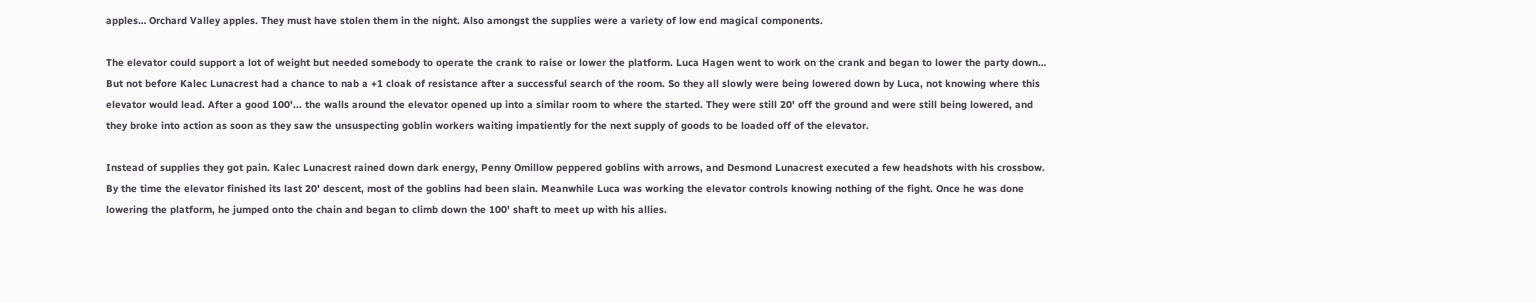apples… Orchard Valley apples. They must have stolen them in the night. Also amongst the supplies were a variety of low end magical components.

The elevator could support a lot of weight but needed somebody to operate the crank to raise or lower the platform. Luca Hagen went to work on the crank and began to lower the party down… But not before Kalec Lunacrest had a chance to nab a +1 cloak of resistance after a successful search of the room. So they all slowly were being lowered down by Luca, not knowing where this elevator would lead. After a good 100'... the walls around the elevator opened up into a similar room to where the started. They were still 20' off the ground and were still being lowered, and they broke into action as soon as they saw the unsuspecting goblin workers waiting impatiently for the next supply of goods to be loaded off of the elevator.

Instead of supplies they got pain. Kalec Lunacrest rained down dark energy, Penny Omillow peppered goblins with arrows, and Desmond Lunacrest executed a few headshots with his crossbow. By the time the elevator finished its last 20' descent, most of the goblins had been slain. Meanwhile Luca was working the elevator controls knowing nothing of the fight. Once he was done lowering the platform, he jumped onto the chain and began to climb down the 100' shaft to meet up with his allies.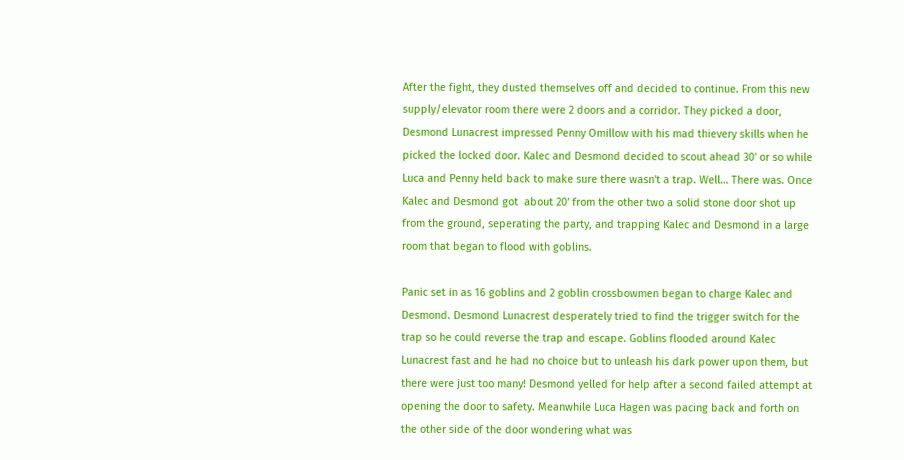After the fight, they dusted themselves off and decided to continue. From this new supply/elevator room there were 2 doors and a corridor. They picked a door, Desmond Lunacrest impressed Penny Omillow with his mad thievery skills when he picked the locked door. Kalec and Desmond decided to scout ahead 30' or so while Luca and Penny held back to make sure there wasn't a trap. Well… There was. Once Kalec and Desmond got  about 20' from the other two a solid stone door shot up from the ground, seperating the party, and trapping Kalec and Desmond in a large room that began to flood with goblins.

Panic set in as 16 goblins and 2 goblin crossbowmen began to charge Kalec and Desmond. Desmond Lunacrest desperately tried to find the trigger switch for the trap so he could reverse the trap and escape. Goblins flooded around Kalec Lunacrest fast and he had no choice but to unleash his dark power upon them, but there were just too many! Desmond yelled for help after a second failed attempt at opening the door to safety. Meanwhile Luca Hagen was pacing back and forth on the other side of the door wondering what was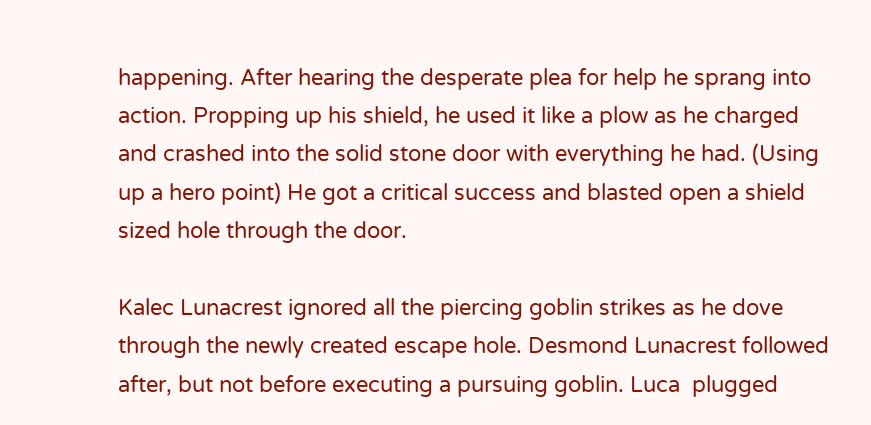happening. After hearing the desperate plea for help he sprang into action. Propping up his shield, he used it like a plow as he charged and crashed into the solid stone door with everything he had. (Using up a hero point) He got a critical success and blasted open a shield sized hole through the door.

Kalec Lunacrest ignored all the piercing goblin strikes as he dove through the newly created escape hole. Desmond Lunacrest followed after, but not before executing a pursuing goblin. Luca  plugged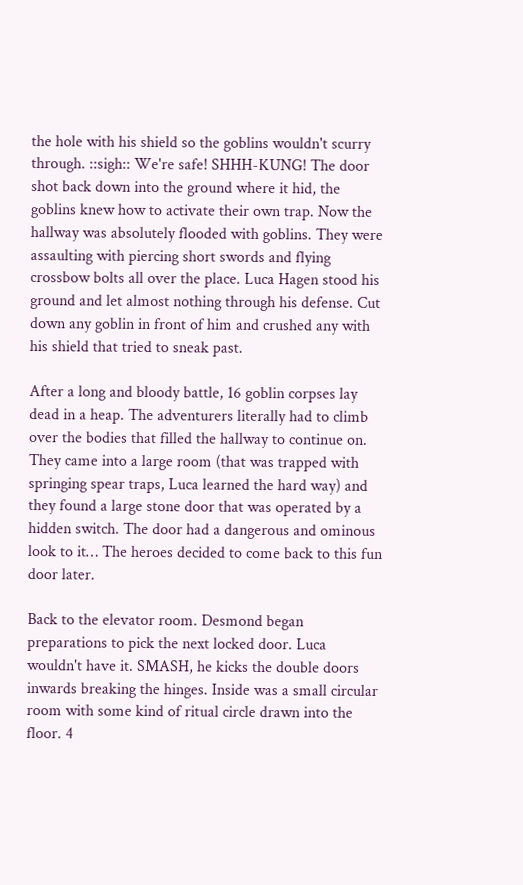the hole with his shield so the goblins wouldn't scurry through. ::sigh:: We're safe! SHHH-KUNG! The door shot back down into the ground where it hid, the goblins knew how to activate their own trap. Now the hallway was absolutely flooded with goblins. They were assaulting with piercing short swords and flying crossbow bolts all over the place. Luca Hagen stood his ground and let almost nothing through his defense. Cut down any goblin in front of him and crushed any with his shield that tried to sneak past.

After a long and bloody battle, 16 goblin corpses lay dead in a heap. The adventurers literally had to climb over the bodies that filled the hallway to continue on. They came into a large room (that was trapped with springing spear traps, Luca learned the hard way) and they found a large stone door that was operated by a hidden switch. The door had a dangerous and ominous look to it… The heroes decided to come back to this fun door later.

Back to the elevator room. Desmond began preparations to pick the next locked door. Luca wouldn't have it. SMASH, he kicks the double doors inwards breaking the hinges. Inside was a small circular room with some kind of ritual circle drawn into the floor. 4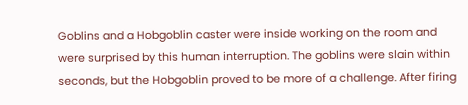Goblins and a Hobgoblin caster were inside working on the room and were surprised by this human interruption. The goblins were slain within seconds, but the Hobgoblin proved to be more of a challenge. After firing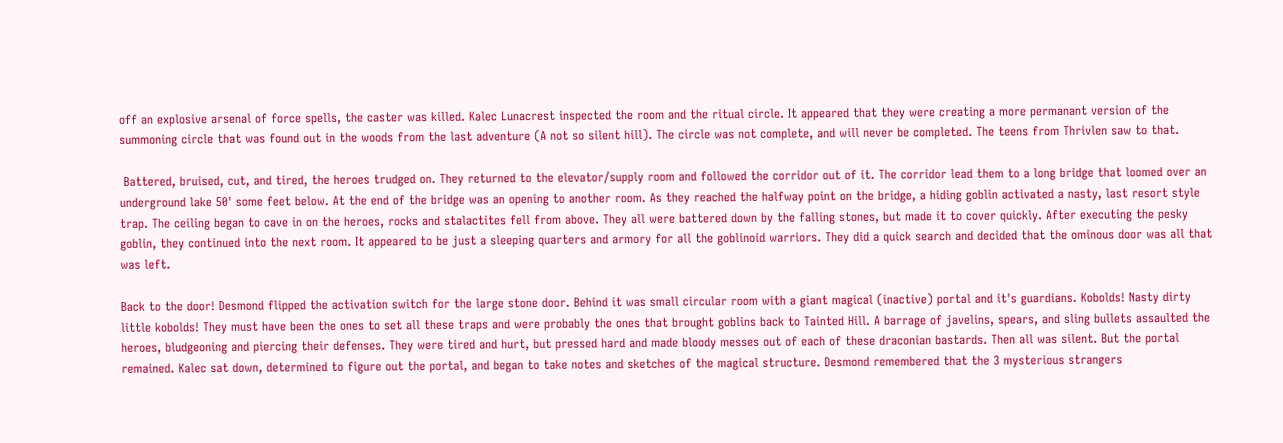off an explosive arsenal of force spells, the caster was killed. Kalec Lunacrest inspected the room and the ritual circle. It appeared that they were creating a more permanant version of the summoning circle that was found out in the woods from the last adventure (A not so silent hill). The circle was not complete, and will never be completed. The teens from Thrivlen saw to that.

 Battered, bruised, cut, and tired, the heroes trudged on. They returned to the elevator/supply room and followed the corridor out of it. The corridor lead them to a long bridge that loomed over an underground lake 50' some feet below. At the end of the bridge was an opening to another room. As they reached the halfway point on the bridge, a hiding goblin activated a nasty, last resort style trap. The ceiling began to cave in on the heroes, rocks and stalactites fell from above. They all were battered down by the falling stones, but made it to cover quickly. After executing the pesky goblin, they continued into the next room. It appeared to be just a sleeping quarters and armory for all the goblinoid warriors. They did a quick search and decided that the ominous door was all that was left.

Back to the door! Desmond flipped the activation switch for the large stone door. Behind it was small circular room with a giant magical (inactive) portal and it's guardians. Kobolds! Nasty dirty little kobolds! They must have been the ones to set all these traps and were probably the ones that brought goblins back to Tainted Hill. A barrage of javelins, spears, and sling bullets assaulted the heroes, bludgeoning and piercing their defenses. They were tired and hurt, but pressed hard and made bloody messes out of each of these draconian bastards. Then all was silent. But the portal remained. Kalec sat down, determined to figure out the portal, and began to take notes and sketches of the magical structure. Desmond remembered that the 3 mysterious strangers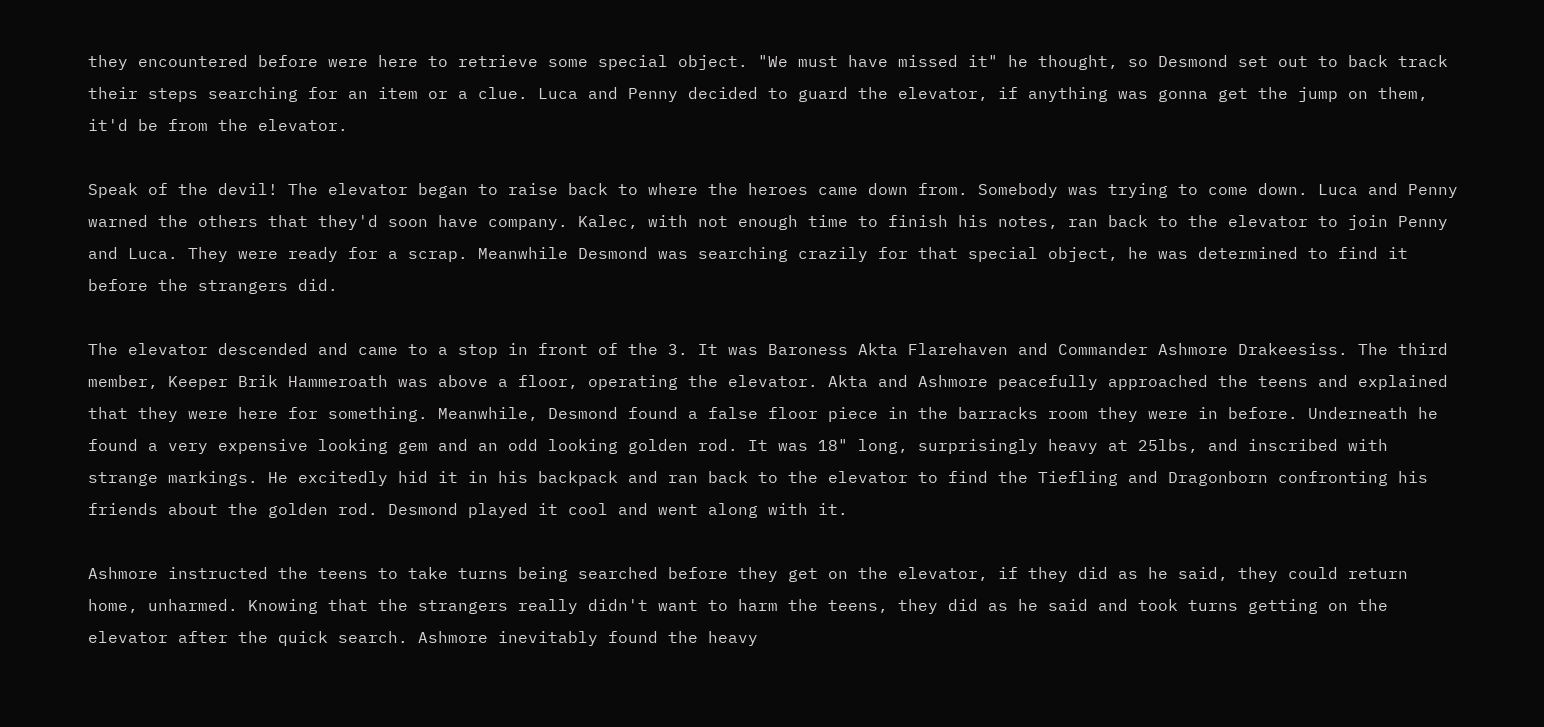they encountered before were here to retrieve some special object. "We must have missed it" he thought, so Desmond set out to back track their steps searching for an item or a clue. Luca and Penny decided to guard the elevator, if anything was gonna get the jump on them, it'd be from the elevator.

Speak of the devil! The elevator began to raise back to where the heroes came down from. Somebody was trying to come down. Luca and Penny warned the others that they'd soon have company. Kalec, with not enough time to finish his notes, ran back to the elevator to join Penny and Luca. They were ready for a scrap. Meanwhile Desmond was searching crazily for that special object, he was determined to find it before the strangers did.

The elevator descended and came to a stop in front of the 3. It was Baroness Akta Flarehaven and Commander Ashmore Drakeesiss. The third member, Keeper Brik Hammeroath was above a floor, operating the elevator. Akta and Ashmore peacefully approached the teens and explained that they were here for something. Meanwhile, Desmond found a false floor piece in the barracks room they were in before. Underneath he found a very expensive looking gem and an odd looking golden rod. It was 18" long, surprisingly heavy at 25lbs, and inscribed with strange markings. He excitedly hid it in his backpack and ran back to the elevator to find the Tiefling and Dragonborn confronting his friends about the golden rod. Desmond played it cool and went along with it.

Ashmore instructed the teens to take turns being searched before they get on the elevator, if they did as he said, they could return home, unharmed. Knowing that the strangers really didn't want to harm the teens, they did as he said and took turns getting on the elevator after the quick search. Ashmore inevitably found the heavy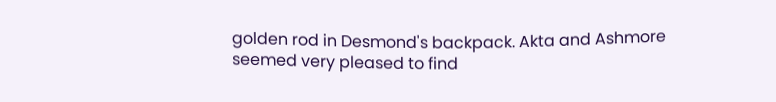golden rod in Desmond's backpack. Akta and Ashmore seemed very pleased to find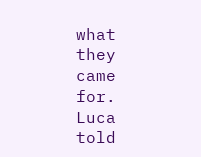what they came for. Luca told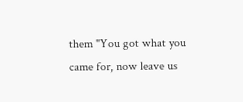them "You got what you came for, now leave us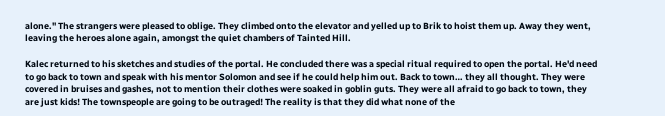alone." The strangers were pleased to oblige. They climbed onto the elevator and yelled up to Brik to hoist them up. Away they went, leaving the heroes alone again, amongst the quiet chambers of Tainted Hill.

Kalec returned to his sketches and studies of the portal. He concluded there was a special ritual required to open the portal. He'd need to go back to town and speak with his mentor Solomon and see if he could help him out. Back to town… they all thought. They were covered in bruises and gashes, not to mention their clothes were soaked in goblin guts. They were all afraid to go back to town, they are just kids! The townspeople are going to be outraged! The reality is that they did what none of the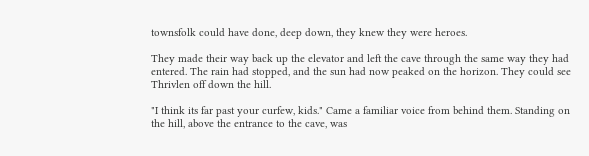townsfolk could have done, deep down, they knew they were heroes.

They made their way back up the elevator and left the cave through the same way they had entered. The rain had stopped, and the sun had now peaked on the horizon. They could see Thrivlen off down the hill.

"I think its far past your curfew, kids." Came a familiar voice from behind them. Standing on the hill, above the entrance to the cave, was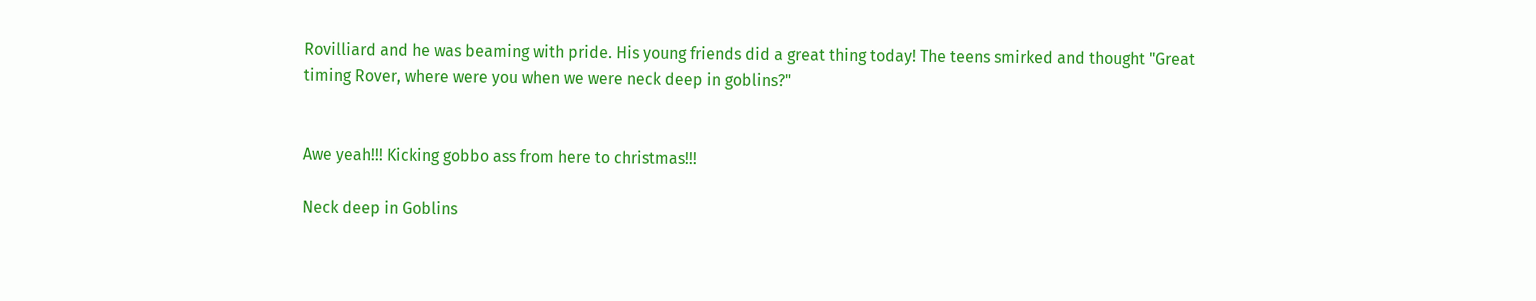Rovilliard and he was beaming with pride. His young friends did a great thing today! The teens smirked and thought "Great timing Rover, where were you when we were neck deep in goblins?"


Awe yeah!!! Kicking gobbo ass from here to christmas!!!

Neck deep in Goblins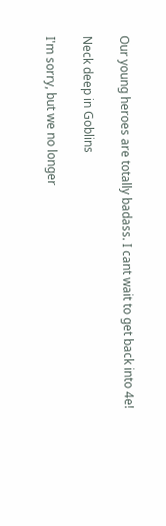Our young heroes are totally badass. I cant wait to get back into 4e!

Neck deep in Goblins

I'm sorry, but we no longer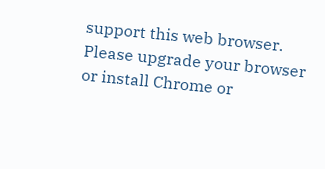support this web browser. Please upgrade your browser or install Chrome or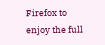Firefox to enjoy the full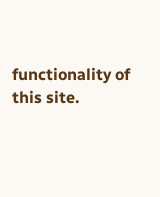functionality of this site.